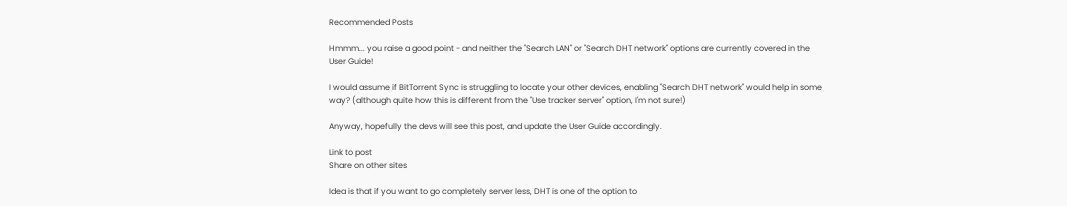Recommended Posts

Hmmm... you raise a good point - and neither the "Search LAN" or "Search DHT network" options are currently covered in the User Guide!

I would assume if BitTorrent Sync is struggling to locate your other devices, enabling "Search DHT network" would help in some way? (although quite how this is different from the "Use tracker server" option, I'm not sure!)

Anyway, hopefully the devs will see this post, and update the User Guide accordingly.

Link to post
Share on other sites

Idea is that if you want to go completely server less, DHT is one of the option to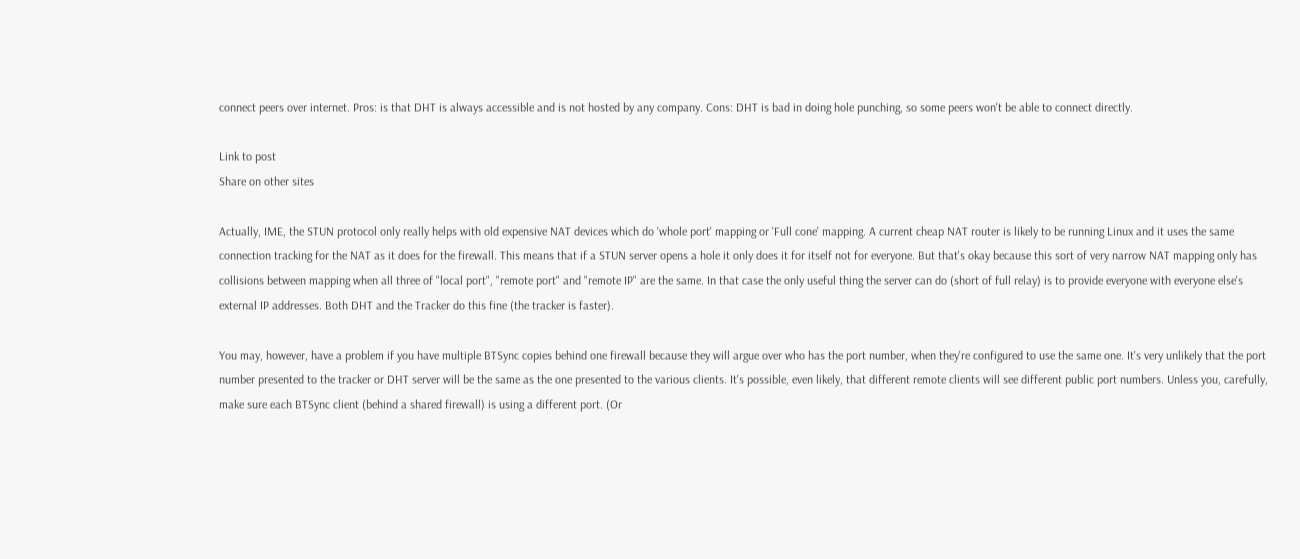connect peers over internet. Pros: is that DHT is always accessible and is not hosted by any company. Cons: DHT is bad in doing hole punching, so some peers won't be able to connect directly.

Link to post
Share on other sites

Actually, IME, the STUN protocol only really helps with old expensive NAT devices which do 'whole port' mapping or 'Full cone' mapping. A current cheap NAT router is likely to be running Linux and it uses the same connection tracking for the NAT as it does for the firewall. This means that if a STUN server opens a hole it only does it for itself not for everyone. But that's okay because this sort of very narrow NAT mapping only has collisions between mapping when all three of "local port", "remote port" and "remote IP" are the same. In that case the only useful thing the server can do (short of full relay) is to provide everyone with everyone else's external IP addresses. Both DHT and the Tracker do this fine (the tracker is faster).

You may, however, have a problem if you have multiple BTSync copies behind one firewall because they will argue over who has the port number, when they're configured to use the same one. It's very unlikely that the port number presented to the tracker or DHT server will be the same as the one presented to the various clients. It's possible, even likely, that different remote clients will see different public port numbers. Unless you, carefully, make sure each BTSync client (behind a shared firewall) is using a different port. (Or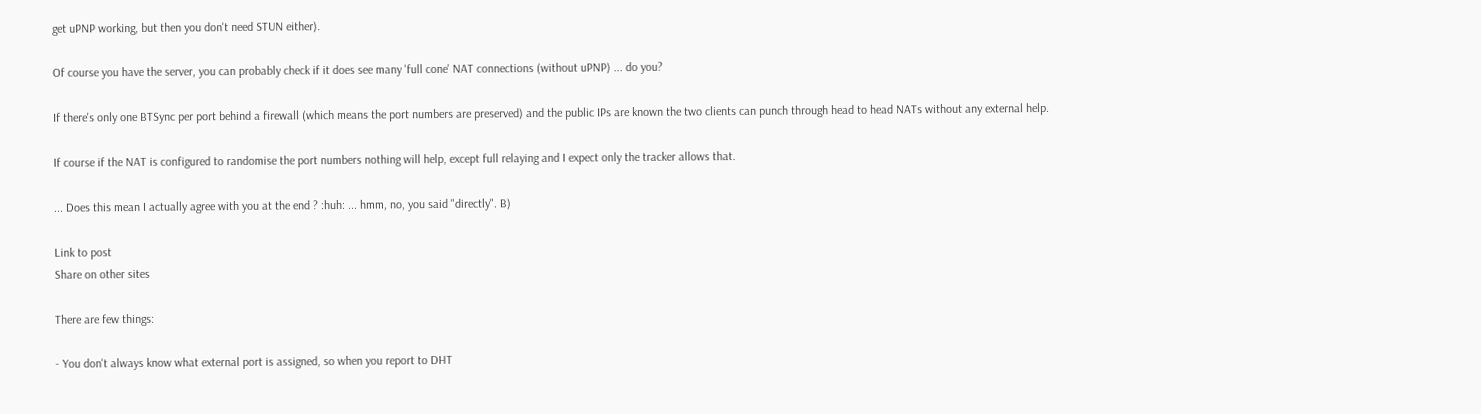get uPNP working, but then you don't need STUN either).

Of course you have the server, you can probably check if it does see many 'full cone' NAT connections (without uPNP) ... do you?

If there's only one BTSync per port behind a firewall (which means the port numbers are preserved) and the public IPs are known the two clients can punch through head to head NATs without any external help.

If course if the NAT is configured to randomise the port numbers nothing will help, except full relaying and I expect only the tracker allows that.

... Does this mean I actually agree with you at the end ? :huh: ... hmm, no, you said "directly". B)

Link to post
Share on other sites

There are few things:

- You don't always know what external port is assigned, so when you report to DHT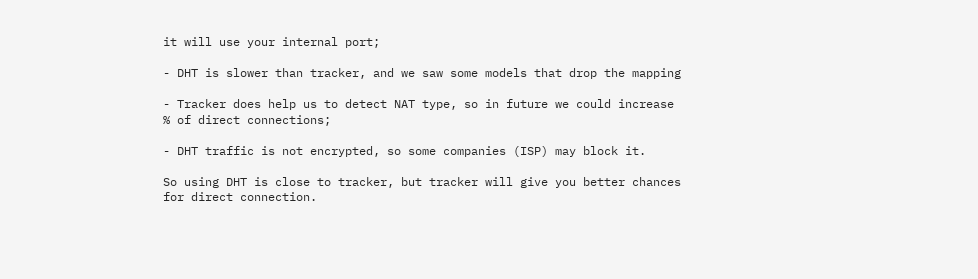it will use your internal port;

- DHT is slower than tracker, and we saw some models that drop the mapping

- Tracker does help us to detect NAT type, so in future we could increase % of direct connections;

- DHT traffic is not encrypted, so some companies (ISP) may block it.

So using DHT is close to tracker, but tracker will give you better chances for direct connection.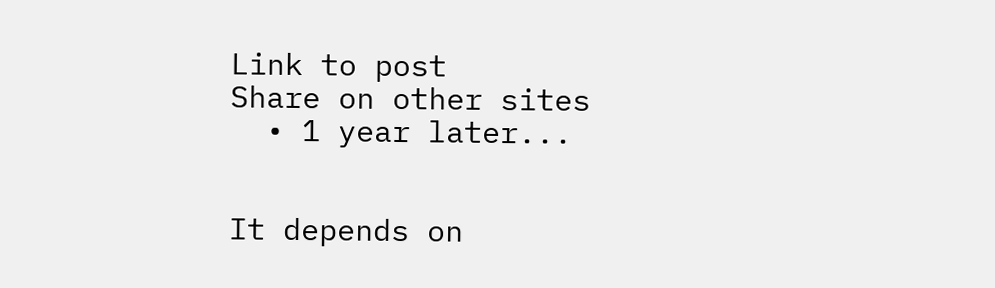Link to post
Share on other sites
  • 1 year later...


It depends on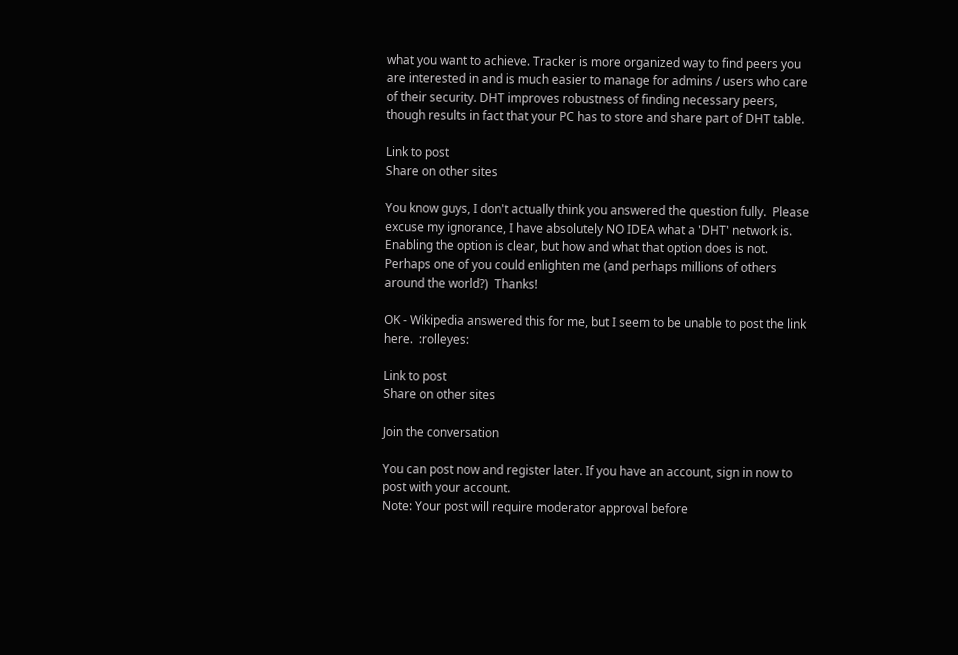what you want to achieve. Tracker is more organized way to find peers you are interested in and is much easier to manage for admins / users who care of their security. DHT improves robustness of finding necessary peers, though results in fact that your PC has to store and share part of DHT table.

Link to post
Share on other sites

You know guys, I don't actually think you answered the question fully.  Please excuse my ignorance, I have absolutely NO IDEA what a 'DHT' network is.    Enabling the option is clear, but how and what that option does is not.  Perhaps one of you could enlighten me (and perhaps millions of others around the world?)  Thanks!

OK - Wikipedia answered this for me, but I seem to be unable to post the link here.  :rolleyes:

Link to post
Share on other sites

Join the conversation

You can post now and register later. If you have an account, sign in now to post with your account.
Note: Your post will require moderator approval before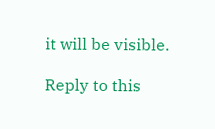it will be visible.

Reply to this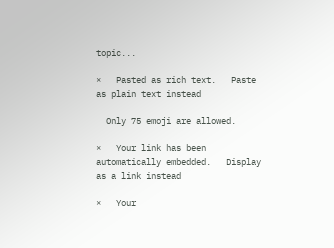topic...

×   Pasted as rich text.   Paste as plain text instead

  Only 75 emoji are allowed.

×   Your link has been automatically embedded.   Display as a link instead

×   Your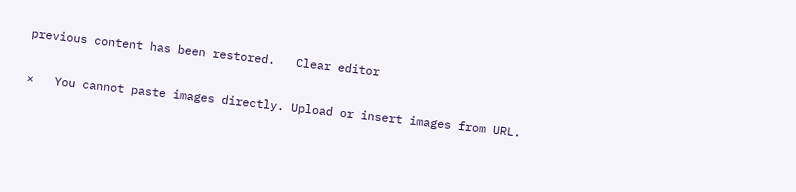previous content has been restored.   Clear editor

×   You cannot paste images directly. Upload or insert images from URL.